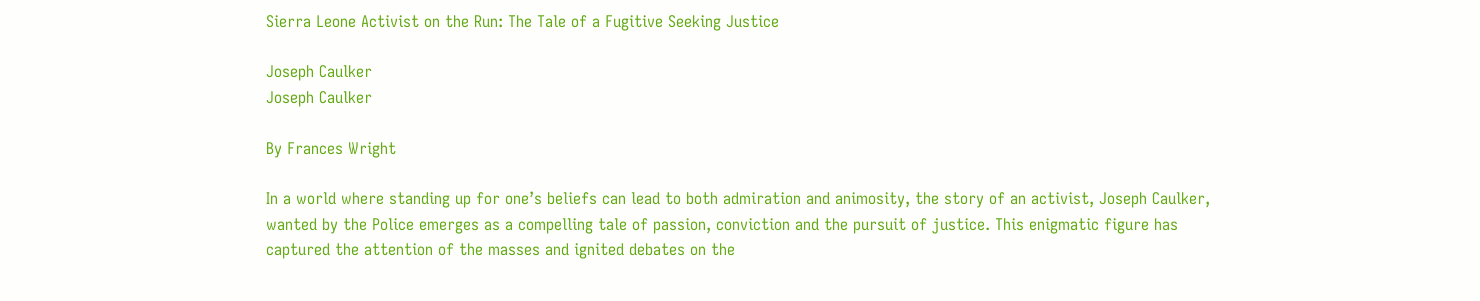Sierra Leone Activist on the Run: The Tale of a Fugitive Seeking Justice

Joseph Caulker
Joseph Caulker

By Frances Wright

In a world where standing up for one’s beliefs can lead to both admiration and animosity, the story of an activist, Joseph Caulker, wanted by the Police emerges as a compelling tale of passion, conviction and the pursuit of justice. This enigmatic figure has captured the attention of the masses and ignited debates on the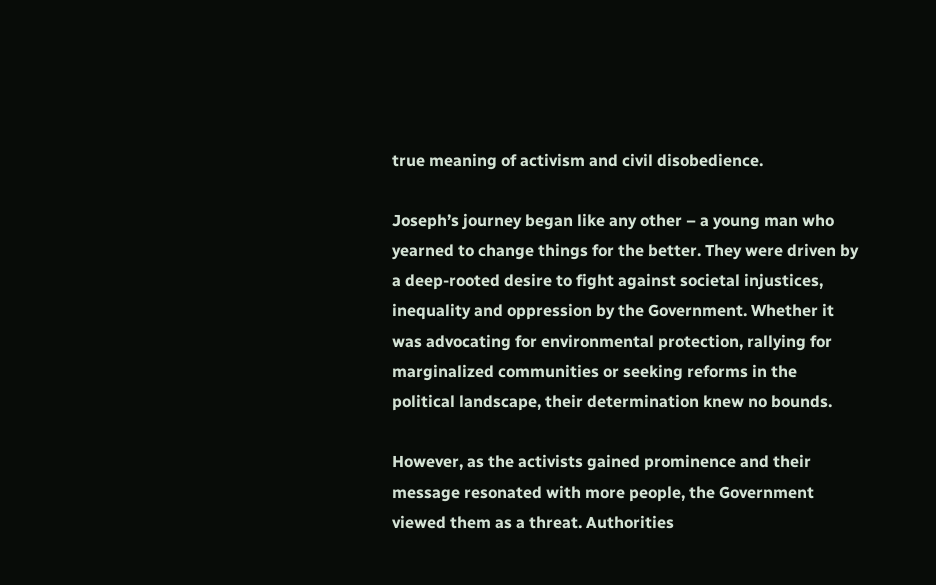true meaning of activism and civil disobedience.

Joseph’s journey began like any other – a young man who yearned to change things for the better. They were driven by a deep-rooted desire to fight against societal injustices, inequality and oppression by the Government. Whether it was advocating for environmental protection, rallying for marginalized communities or seeking reforms in the political landscape, their determination knew no bounds.

However, as the activists gained prominence and their message resonated with more people, the Government viewed them as a threat. Authorities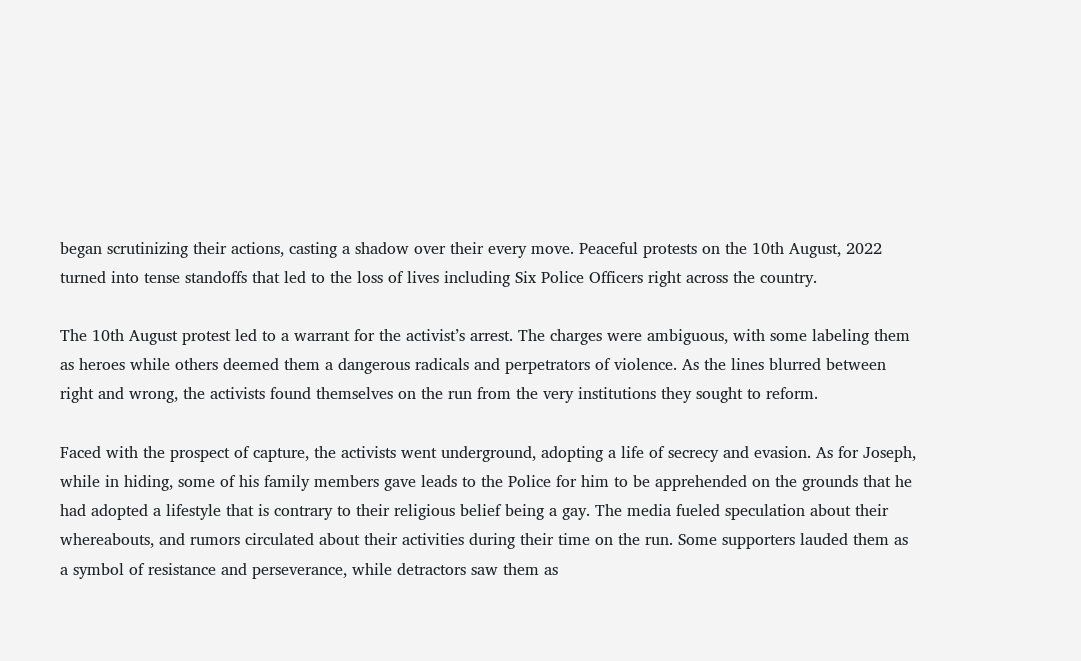began scrutinizing their actions, casting a shadow over their every move. Peaceful protests on the 10th August, 2022 turned into tense standoffs that led to the loss of lives including Six Police Officers right across the country.

The 10th August protest led to a warrant for the activist’s arrest. The charges were ambiguous, with some labeling them as heroes while others deemed them a dangerous radicals and perpetrators of violence. As the lines blurred between right and wrong, the activists found themselves on the run from the very institutions they sought to reform.

Faced with the prospect of capture, the activists went underground, adopting a life of secrecy and evasion. As for Joseph, while in hiding, some of his family members gave leads to the Police for him to be apprehended on the grounds that he had adopted a lifestyle that is contrary to their religious belief being a gay. The media fueled speculation about their whereabouts, and rumors circulated about their activities during their time on the run. Some supporters lauded them as a symbol of resistance and perseverance, while detractors saw them as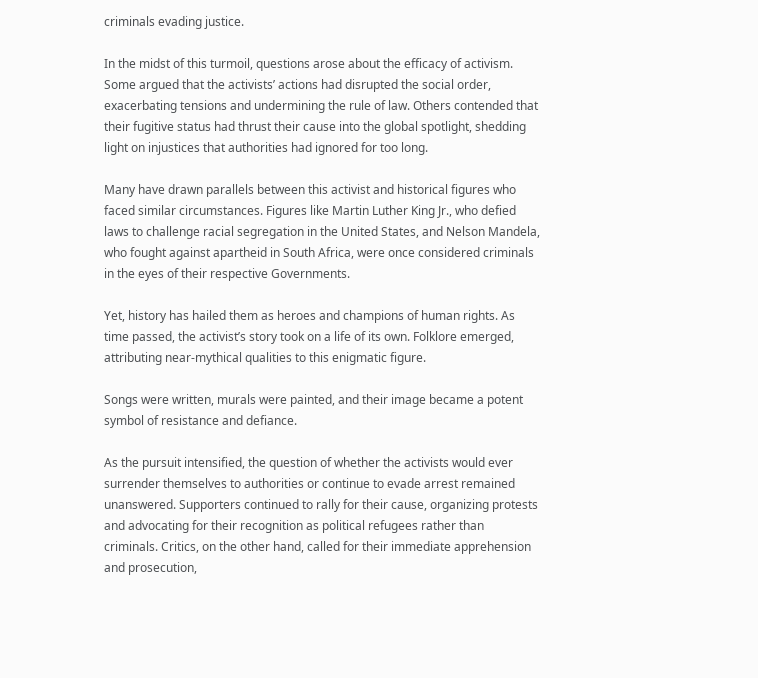criminals evading justice.

In the midst of this turmoil, questions arose about the efficacy of activism. Some argued that the activists’ actions had disrupted the social order, exacerbating tensions and undermining the rule of law. Others contended that their fugitive status had thrust their cause into the global spotlight, shedding light on injustices that authorities had ignored for too long.

Many have drawn parallels between this activist and historical figures who faced similar circumstances. Figures like Martin Luther King Jr., who defied laws to challenge racial segregation in the United States, and Nelson Mandela, who fought against apartheid in South Africa, were once considered criminals in the eyes of their respective Governments.

Yet, history has hailed them as heroes and champions of human rights. As time passed, the activist’s story took on a life of its own. Folklore emerged, attributing near-mythical qualities to this enigmatic figure.

Songs were written, murals were painted, and their image became a potent symbol of resistance and defiance.

As the pursuit intensified, the question of whether the activists would ever surrender themselves to authorities or continue to evade arrest remained unanswered. Supporters continued to rally for their cause, organizing protests and advocating for their recognition as political refugees rather than criminals. Critics, on the other hand, called for their immediate apprehension and prosecution,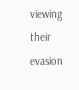viewing their evasion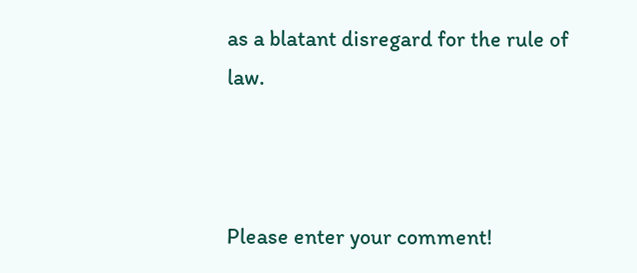as a blatant disregard for the rule of law.



Please enter your comment!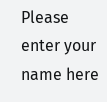Please enter your name here